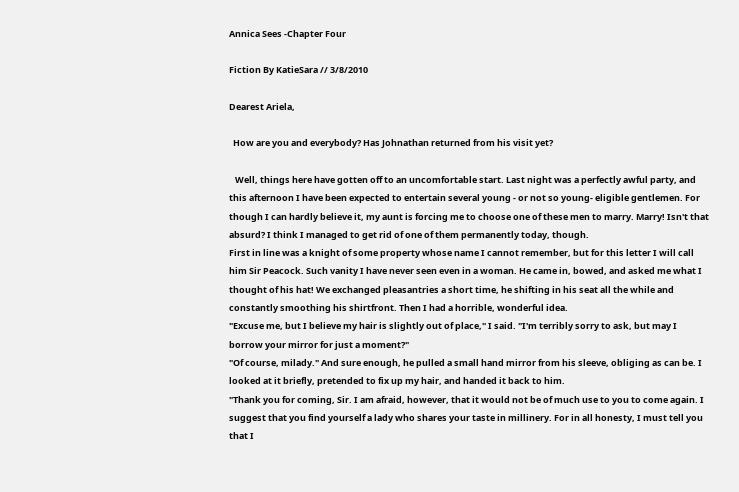Annica Sees -Chapter Four

Fiction By KatieSara // 3/8/2010

Dearest Ariela,

  How are you and everybody? Has Johnathan returned from his visit yet?

   Well, things here have gotten off to an uncomfortable start. Last night was a perfectly awful party, and this afternoon I have been expected to entertain several young - or not so young- eligible gentlemen. For though I can hardly believe it, my aunt is forcing me to choose one of these men to marry. Marry! Isn't that absurd? I think I managed to get rid of one of them permanently today, though.
First in line was a knight of some property whose name I cannot remember, but for this letter I will call him Sir Peacock. Such vanity I have never seen even in a woman. He came in, bowed, and asked me what I thought of his hat! We exchanged pleasantries a short time, he shifting in his seat all the while and constantly smoothing his shirtfront. Then I had a horrible, wonderful idea.
"Excuse me, but I believe my hair is slightly out of place," I said. "I'm terribly sorry to ask, but may I borrow your mirror for just a moment?"
"Of course, milady." And sure enough, he pulled a small hand mirror from his sleeve, obliging as can be. I looked at it briefly, pretended to fix up my hair, and handed it back to him.
"Thank you for coming, Sir. I am afraid, however, that it would not be of much use to you to come again. I suggest that you find yourself a lady who shares your taste in millinery. For in all honesty, I must tell you that I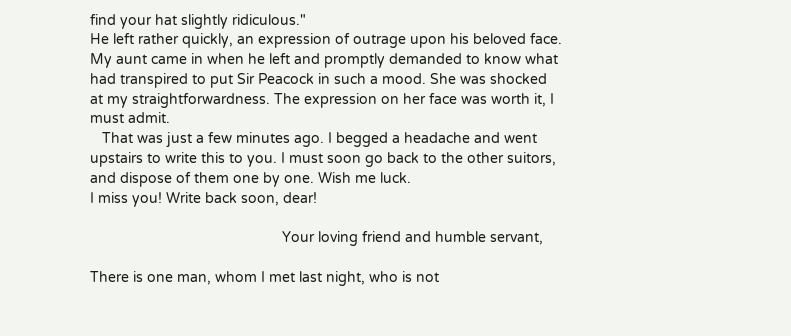find your hat slightly ridiculous."
He left rather quickly, an expression of outrage upon his beloved face. My aunt came in when he left and promptly demanded to know what had transpired to put Sir Peacock in such a mood. She was shocked at my straightforwardness. The expression on her face was worth it, I must admit.
   That was just a few minutes ago. I begged a headache and went upstairs to write this to you. I must soon go back to the other suitors, and dispose of them one by one. Wish me luck.
I miss you! Write back soon, dear!

                                                Your loving friend and humble servant,

There is one man, whom I met last night, who is not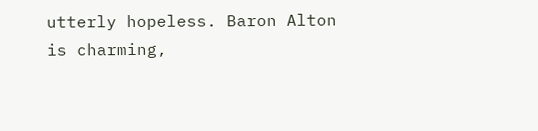utterly hopeless. Baron Alton is charming,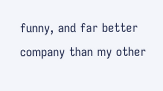funny, and far better company than my other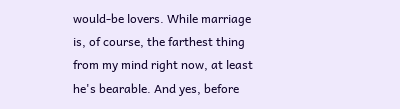would-be lovers. While marriage is, of course, the farthest thing from my mind right now, at least he's bearable. And yes, before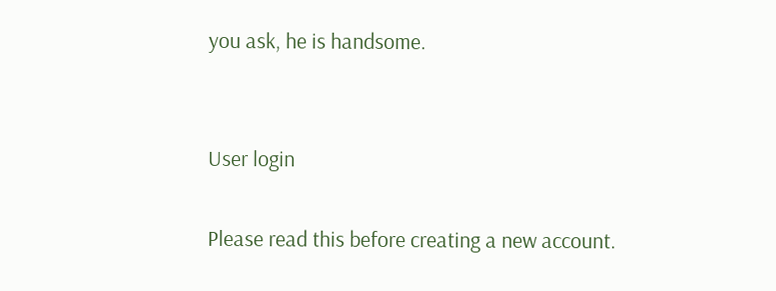you ask, he is handsome.


User login

Please read this before creating a new account.